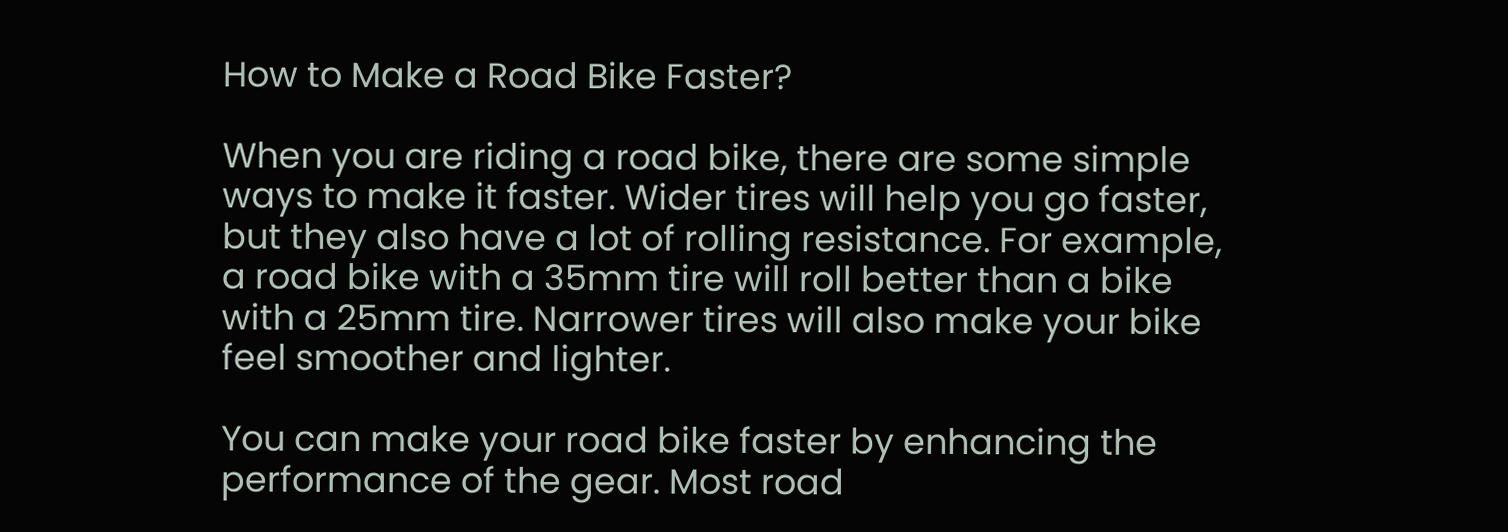How to Make a Road Bike Faster?

When you are riding a road bike, there are some simple ways to make it faster. Wider tires will help you go faster, but they also have a lot of rolling resistance. For example, a road bike with a 35mm tire will roll better than a bike with a 25mm tire. Narrower tires will also make your bike feel smoother and lighter.

You can make your road bike faster by enhancing the performance of the gear. Most road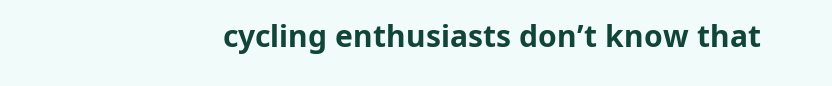cycling enthusiasts don’t know that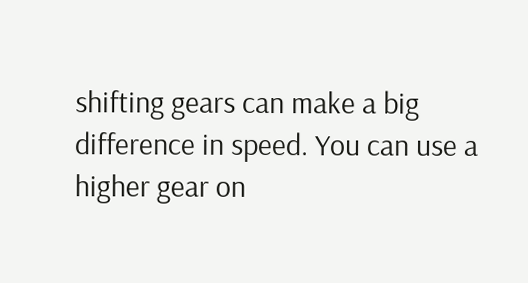shifting gears can make a big difference in speed. You can use a higher gear on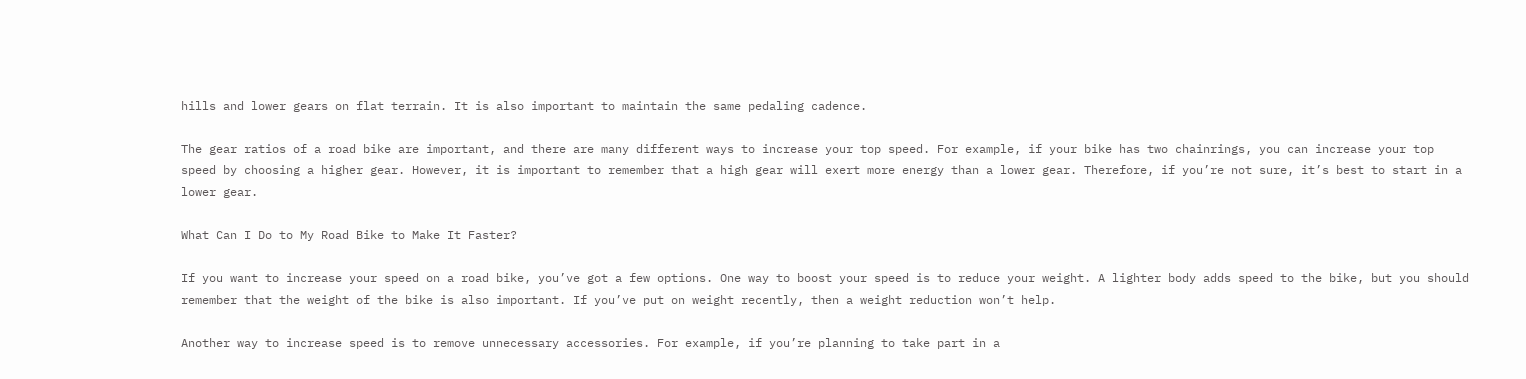hills and lower gears on flat terrain. It is also important to maintain the same pedaling cadence.

The gear ratios of a road bike are important, and there are many different ways to increase your top speed. For example, if your bike has two chainrings, you can increase your top speed by choosing a higher gear. However, it is important to remember that a high gear will exert more energy than a lower gear. Therefore, if you’re not sure, it’s best to start in a lower gear.

What Can I Do to My Road Bike to Make It Faster?

If you want to increase your speed on a road bike, you’ve got a few options. One way to boost your speed is to reduce your weight. A lighter body adds speed to the bike, but you should remember that the weight of the bike is also important. If you’ve put on weight recently, then a weight reduction won’t help.

Another way to increase speed is to remove unnecessary accessories. For example, if you’re planning to take part in a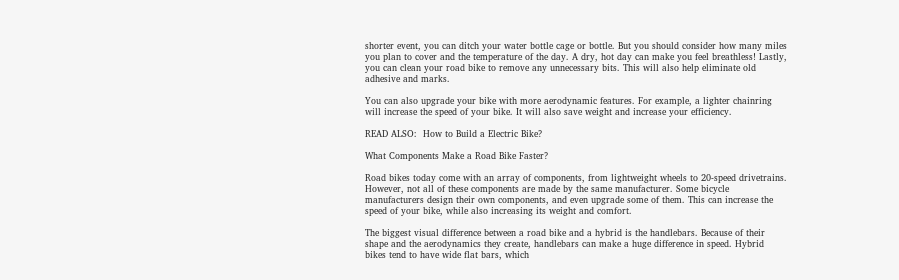shorter event, you can ditch your water bottle cage or bottle. But you should consider how many miles you plan to cover and the temperature of the day. A dry, hot day can make you feel breathless! Lastly, you can clean your road bike to remove any unnecessary bits. This will also help eliminate old adhesive and marks.

You can also upgrade your bike with more aerodynamic features. For example, a lighter chainring will increase the speed of your bike. It will also save weight and increase your efficiency.

READ ALSO:  How to Build a Electric Bike?

What Components Make a Road Bike Faster?

Road bikes today come with an array of components, from lightweight wheels to 20-speed drivetrains. However, not all of these components are made by the same manufacturer. Some bicycle manufacturers design their own components, and even upgrade some of them. This can increase the speed of your bike, while also increasing its weight and comfort.

The biggest visual difference between a road bike and a hybrid is the handlebars. Because of their shape and the aerodynamics they create, handlebars can make a huge difference in speed. Hybrid bikes tend to have wide flat bars, which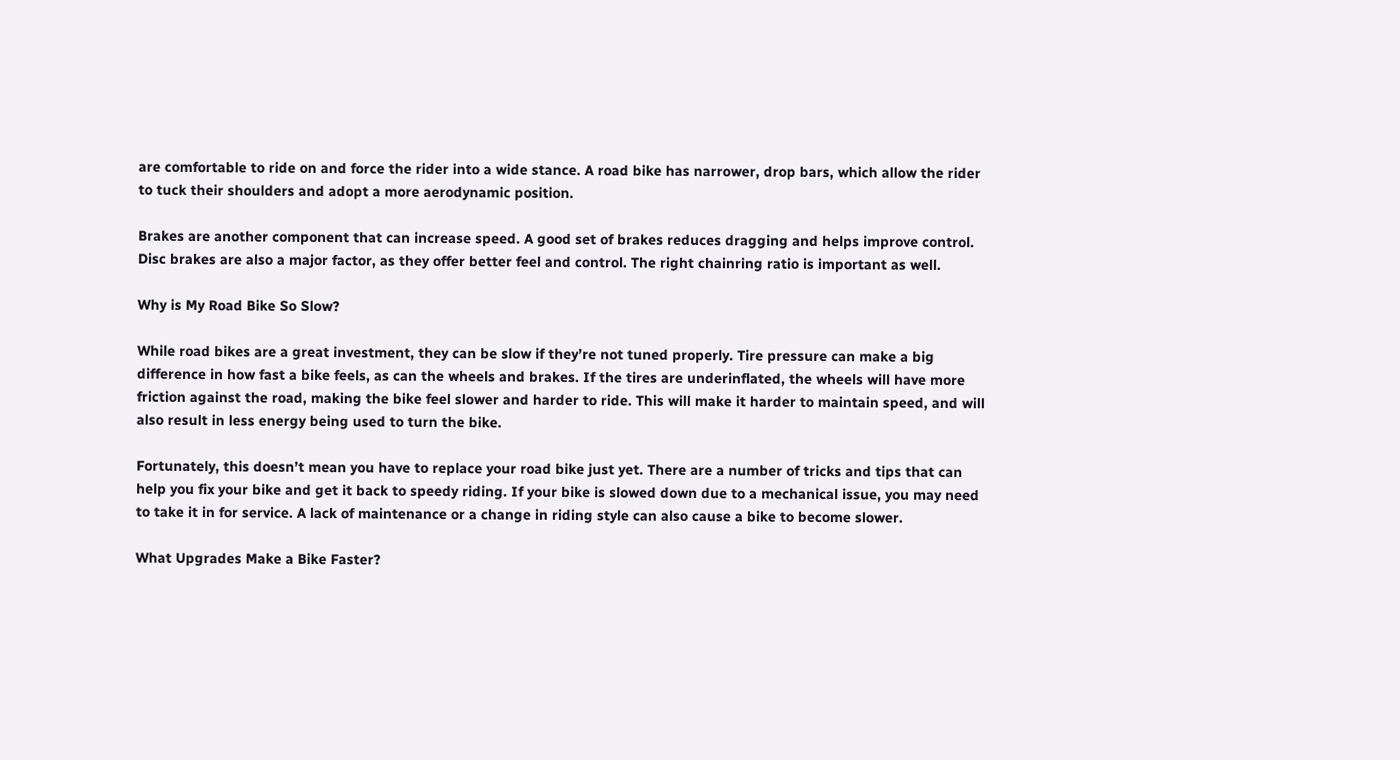are comfortable to ride on and force the rider into a wide stance. A road bike has narrower, drop bars, which allow the rider to tuck their shoulders and adopt a more aerodynamic position.

Brakes are another component that can increase speed. A good set of brakes reduces dragging and helps improve control. Disc brakes are also a major factor, as they offer better feel and control. The right chainring ratio is important as well.

Why is My Road Bike So Slow?

While road bikes are a great investment, they can be slow if they’re not tuned properly. Tire pressure can make a big difference in how fast a bike feels, as can the wheels and brakes. If the tires are underinflated, the wheels will have more friction against the road, making the bike feel slower and harder to ride. This will make it harder to maintain speed, and will also result in less energy being used to turn the bike.

Fortunately, this doesn’t mean you have to replace your road bike just yet. There are a number of tricks and tips that can help you fix your bike and get it back to speedy riding. If your bike is slowed down due to a mechanical issue, you may need to take it in for service. A lack of maintenance or a change in riding style can also cause a bike to become slower.

What Upgrades Make a Bike Faster?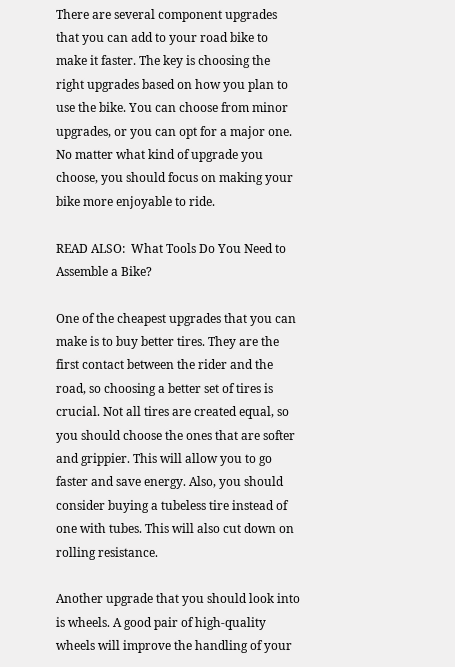There are several component upgrades that you can add to your road bike to make it faster. The key is choosing the right upgrades based on how you plan to use the bike. You can choose from minor upgrades, or you can opt for a major one. No matter what kind of upgrade you choose, you should focus on making your bike more enjoyable to ride.

READ ALSO:  What Tools Do You Need to Assemble a Bike?

One of the cheapest upgrades that you can make is to buy better tires. They are the first contact between the rider and the road, so choosing a better set of tires is crucial. Not all tires are created equal, so you should choose the ones that are softer and grippier. This will allow you to go faster and save energy. Also, you should consider buying a tubeless tire instead of one with tubes. This will also cut down on rolling resistance.

Another upgrade that you should look into is wheels. A good pair of high-quality wheels will improve the handling of your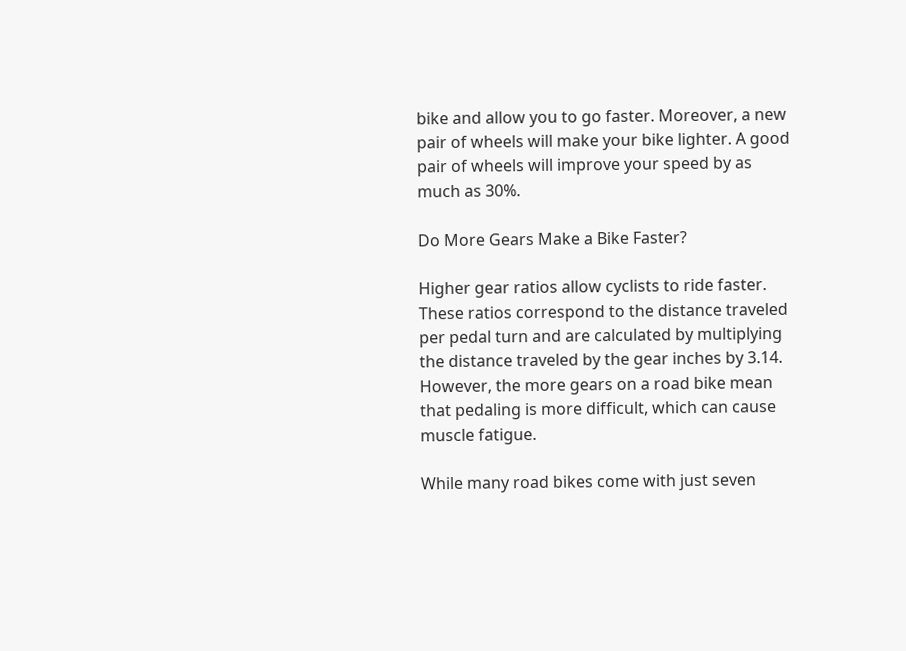bike and allow you to go faster. Moreover, a new pair of wheels will make your bike lighter. A good pair of wheels will improve your speed by as much as 30%.

Do More Gears Make a Bike Faster?

Higher gear ratios allow cyclists to ride faster. These ratios correspond to the distance traveled per pedal turn and are calculated by multiplying the distance traveled by the gear inches by 3.14. However, the more gears on a road bike mean that pedaling is more difficult, which can cause muscle fatigue.

While many road bikes come with just seven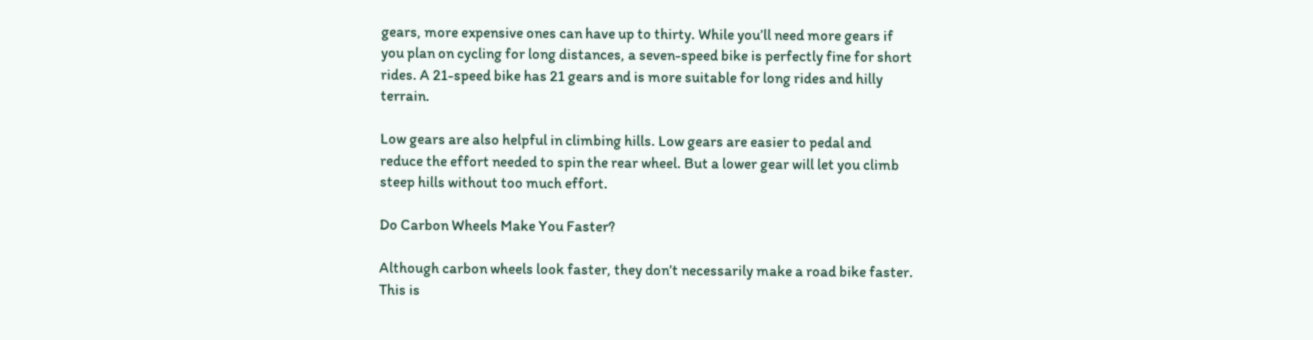gears, more expensive ones can have up to thirty. While you’ll need more gears if you plan on cycling for long distances, a seven-speed bike is perfectly fine for short rides. A 21-speed bike has 21 gears and is more suitable for long rides and hilly terrain.

Low gears are also helpful in climbing hills. Low gears are easier to pedal and reduce the effort needed to spin the rear wheel. But a lower gear will let you climb steep hills without too much effort.

Do Carbon Wheels Make You Faster?

Although carbon wheels look faster, they don’t necessarily make a road bike faster. This is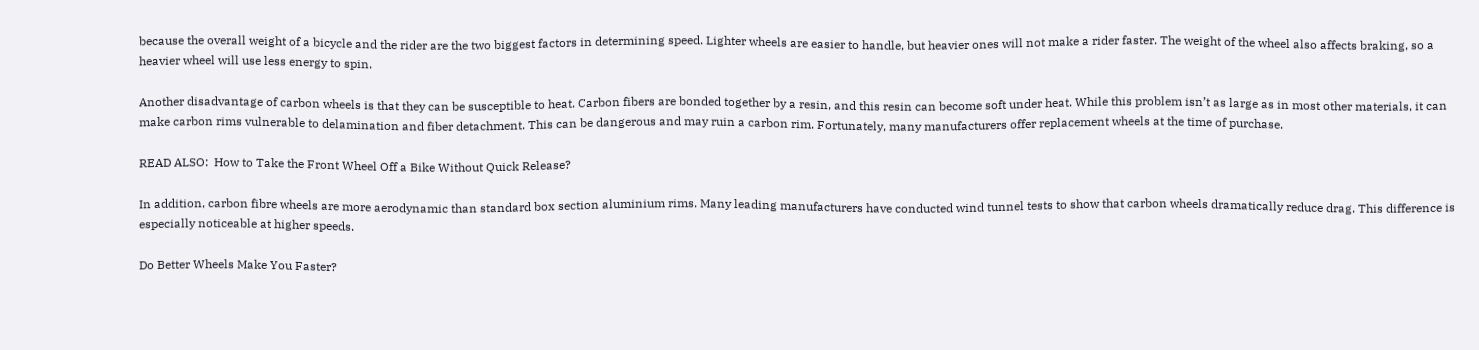because the overall weight of a bicycle and the rider are the two biggest factors in determining speed. Lighter wheels are easier to handle, but heavier ones will not make a rider faster. The weight of the wheel also affects braking, so a heavier wheel will use less energy to spin.

Another disadvantage of carbon wheels is that they can be susceptible to heat. Carbon fibers are bonded together by a resin, and this resin can become soft under heat. While this problem isn’t as large as in most other materials, it can make carbon rims vulnerable to delamination and fiber detachment. This can be dangerous and may ruin a carbon rim. Fortunately, many manufacturers offer replacement wheels at the time of purchase.

READ ALSO:  How to Take the Front Wheel Off a Bike Without Quick Release?

In addition, carbon fibre wheels are more aerodynamic than standard box section aluminium rims. Many leading manufacturers have conducted wind tunnel tests to show that carbon wheels dramatically reduce drag. This difference is especially noticeable at higher speeds.

Do Better Wheels Make You Faster?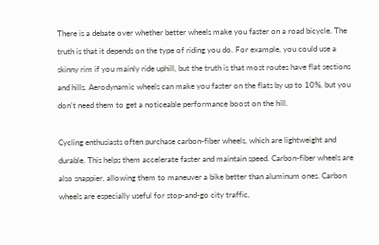There is a debate over whether better wheels make you faster on a road bicycle. The truth is that it depends on the type of riding you do. For example, you could use a skinny rim if you mainly ride uphill, but the truth is that most routes have flat sections and hills. Aerodynamic wheels can make you faster on the flats by up to 10%, but you don’t need them to get a noticeable performance boost on the hill.

Cycling enthusiasts often purchase carbon-fiber wheels, which are lightweight and durable. This helps them accelerate faster and maintain speed. Carbon-fiber wheels are also snappier, allowing them to maneuver a bike better than aluminum ones. Carbon wheels are especially useful for stop-and-go city traffic,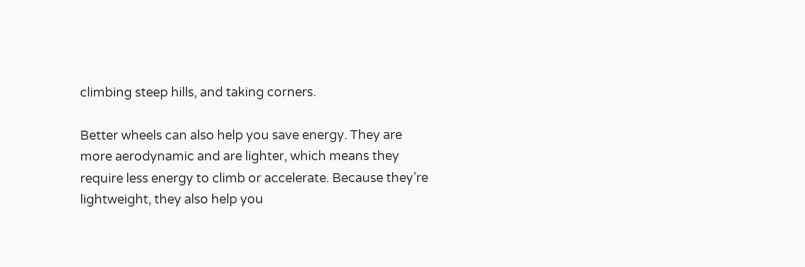climbing steep hills, and taking corners.

Better wheels can also help you save energy. They are more aerodynamic and are lighter, which means they require less energy to climb or accelerate. Because they’re lightweight, they also help you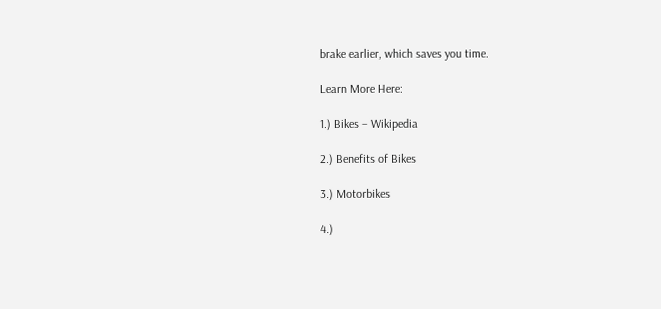brake earlier, which saves you time.

Learn More Here:

1.) Bikes – Wikipedia

2.) Benefits of Bikes

3.) Motorbikes

4.)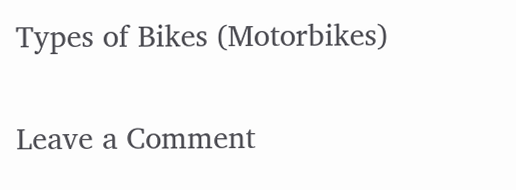Types of Bikes (Motorbikes)

Leave a Comment